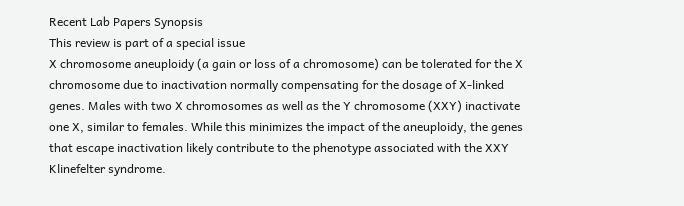Recent Lab Papers Synopsis
This review is part of a special issue
X chromosome aneuploidy (a gain or loss of a chromosome) can be tolerated for the X chromosome due to inactivation normally compensating for the dosage of X-linked genes. Males with two X chromosomes as well as the Y chromosome (XXY) inactivate one X, similar to females. While this minimizes the impact of the aneuploidy, the genes that escape inactivation likely contribute to the phenotype associated with the XXY Klinefelter syndrome.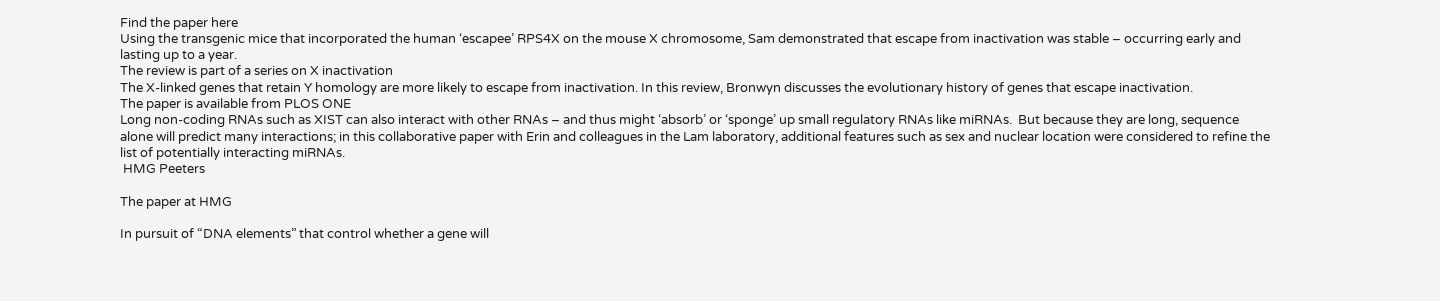Find the paper here
Using the transgenic mice that incorporated the human ‘escapee’ RPS4X on the mouse X chromosome, Sam demonstrated that escape from inactivation was stable – occurring early and lasting up to a year.
The review is part of a series on X inactivation
The X-linked genes that retain Y homology are more likely to escape from inactivation. In this review, Bronwyn discusses the evolutionary history of genes that escape inactivation.
The paper is available from PLOS ONE
Long non-coding RNAs such as XIST can also interact with other RNAs – and thus might ‘absorb’ or ‘sponge’ up small regulatory RNAs like miRNAs.  But because they are long, sequence alone will predict many interactions; in this collaborative paper with Erin and colleagues in the Lam laboratory, additional features such as sex and nuclear location were considered to refine the list of potentially interacting miRNAs.
 HMG Peeters

The paper at HMG

In pursuit of “DNA elements” that control whether a gene will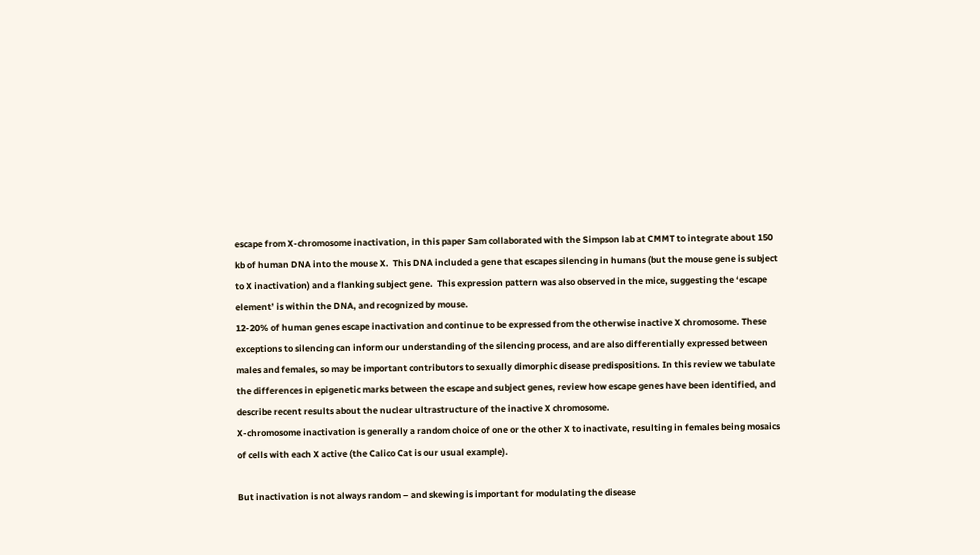escape from X-chromosome inactivation, in this paper Sam collaborated with the Simpson lab at CMMT to integrate about 150 kb of human DNA into the mouse X.  This DNA included a gene that escapes silencing in humans (but the mouse gene is subject to X inactivation) and a flanking subject gene.  This expression pattern was also observed in the mice, suggesting the ‘escape element’ is within the DNA, and recognized by mouse.
12-20% of human genes escape inactivation and continue to be expressed from the otherwise inactive X chromosome. These exceptions to silencing can inform our understanding of the silencing process, and are also differentially expressed between males and females, so may be important contributors to sexually dimorphic disease predispositions. In this review we tabulate the differences in epigenetic marks between the escape and subject genes, review how escape genes have been identified, and describe recent results about the nuclear ultrastructure of the inactive X chromosome.
X-chromosome inactivation is generally a random choice of one or the other X to inactivate, resulting in females being mosaics of cells with each X active (the Calico Cat is our usual example).

But inactivation is not always random – and skewing is important for modulating the disease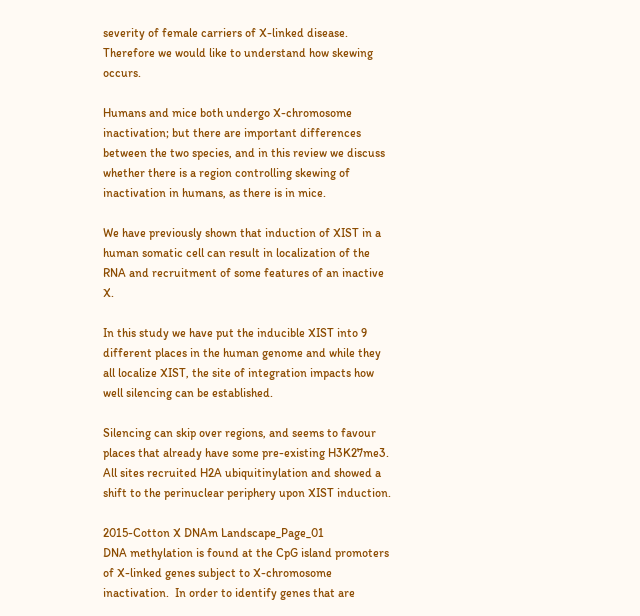severity of female carriers of X-linked disease. Therefore we would like to understand how skewing occurs.

Humans and mice both undergo X-chromosome inactivation; but there are important differences between the two species, and in this review we discuss whether there is a region controlling skewing of inactivation in humans, as there is in mice.

We have previously shown that induction of XIST in a human somatic cell can result in localization of the RNA and recruitment of some features of an inactive X.

In this study we have put the inducible XIST into 9 different places in the human genome and while they all localize XIST, the site of integration impacts how well silencing can be established.

Silencing can skip over regions, and seems to favour places that already have some pre-existing H3K27me3.  All sites recruited H2A ubiquitinylation and showed a shift to the perinuclear periphery upon XIST induction.

2015-Cotton X DNAm Landscape_Page_01
DNA methylation is found at the CpG island promoters of X-linked genes subject to X-chromosome inactivation.  In order to identify genes that are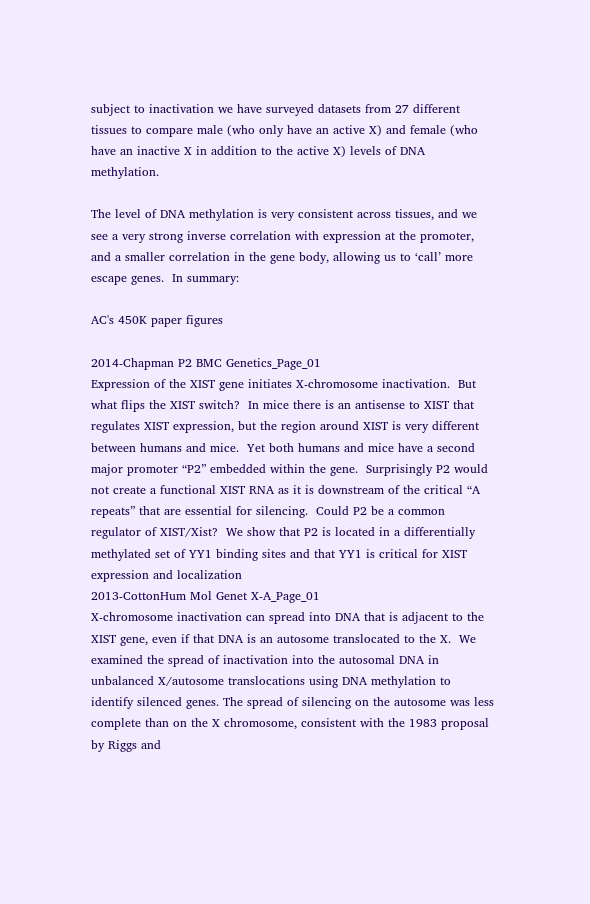subject to inactivation we have surveyed datasets from 27 different tissues to compare male (who only have an active X) and female (who have an inactive X in addition to the active X) levels of DNA methylation.

The level of DNA methylation is very consistent across tissues, and we see a very strong inverse correlation with expression at the promoter, and a smaller correlation in the gene body, allowing us to ‘call’ more escape genes.  In summary:

AC's 450K paper figures

2014-Chapman P2 BMC Genetics_Page_01
Expression of the XIST gene initiates X-chromosome inactivation.  But what flips the XIST switch?  In mice there is an antisense to XIST that regulates XIST expression, but the region around XIST is very different between humans and mice.  Yet both humans and mice have a second major promoter “P2” embedded within the gene.  Surprisingly P2 would not create a functional XIST RNA as it is downstream of the critical “A repeats” that are essential for silencing.  Could P2 be a common regulator of XIST/Xist?  We show that P2 is located in a differentially methylated set of YY1 binding sites and that YY1 is critical for XIST expression and localization
2013-CottonHum Mol Genet X-A_Page_01
X-chromosome inactivation can spread into DNA that is adjacent to the XIST gene, even if that DNA is an autosome translocated to the X.  We examined the spread of inactivation into the autosomal DNA in unbalanced X/autosome translocations using DNA methylation to identify silenced genes. The spread of silencing on the autosome was less complete than on the X chromosome, consistent with the 1983 proposal by Riggs and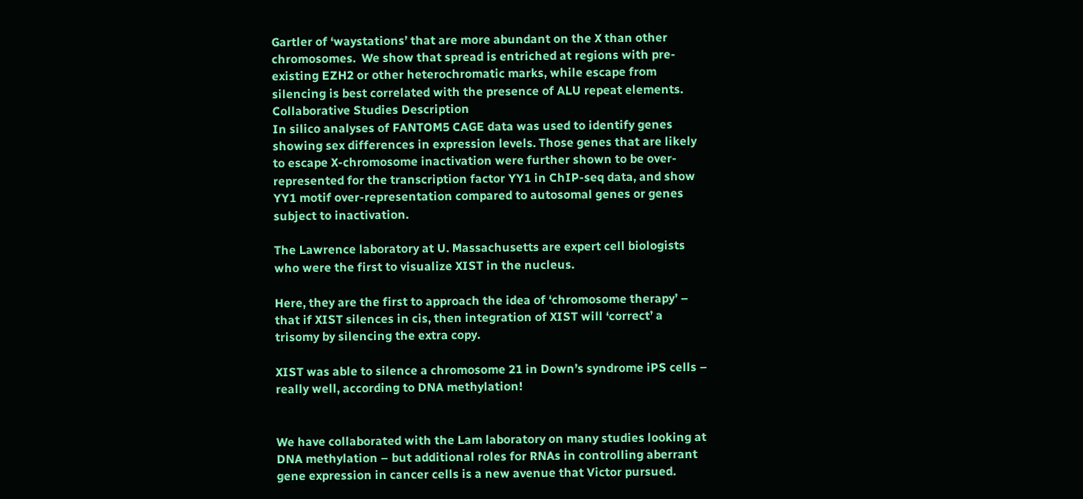Gartler of ‘waystations’ that are more abundant on the X than other chromosomes.  We show that spread is entriched at regions with pre-existing EZH2 or other heterochromatic marks, while escape from silencing is best correlated with the presence of ALU repeat elements.
Collaborative Studies Description
In silico analyses of FANTOM5 CAGE data was used to identify genes showing sex differences in expression levels. Those genes that are likely to escape X-chromosome inactivation were further shown to be over-represented for the transcription factor YY1 in ChIP-seq data, and show YY1 motif over-representation compared to autosomal genes or genes subject to inactivation.

The Lawrence laboratory at U. Massachusetts are expert cell biologists who were the first to visualize XIST in the nucleus.

Here, they are the first to approach the idea of ‘chromosome therapy’ – that if XIST silences in cis, then integration of XIST will ‘correct’ a trisomy by silencing the extra copy.

XIST was able to silence a chromosome 21 in Down’s syndrome iPS cells – really well, according to DNA methylation!


We have collaborated with the Lam laboratory on many studies looking at DNA methylation – but additional roles for RNAs in controlling aberrant gene expression in cancer cells is a new avenue that Victor pursued.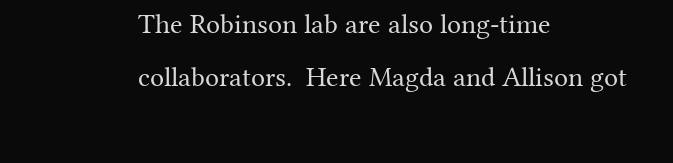The Robinson lab are also long-time collaborators.  Here Magda and Allison got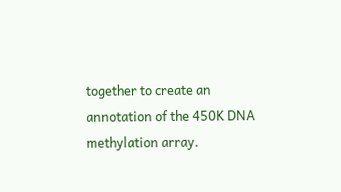together to create an annotation of the 450K DNA methylation array.